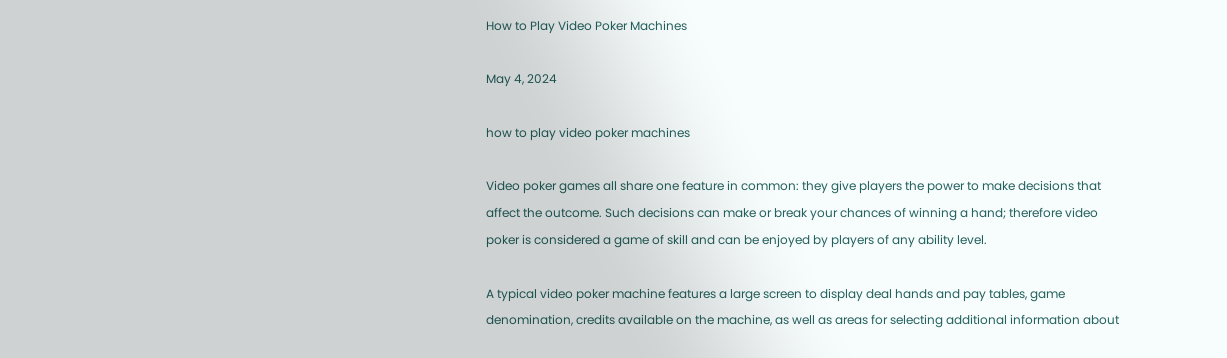How to Play Video Poker Machines

May 4, 2024

how to play video poker machines

Video poker games all share one feature in common: they give players the power to make decisions that affect the outcome. Such decisions can make or break your chances of winning a hand; therefore video poker is considered a game of skill and can be enjoyed by players of any ability level.

A typical video poker machine features a large screen to display deal hands and pay tables, game denomination, credits available on the machine, as well as areas for selecting additional information about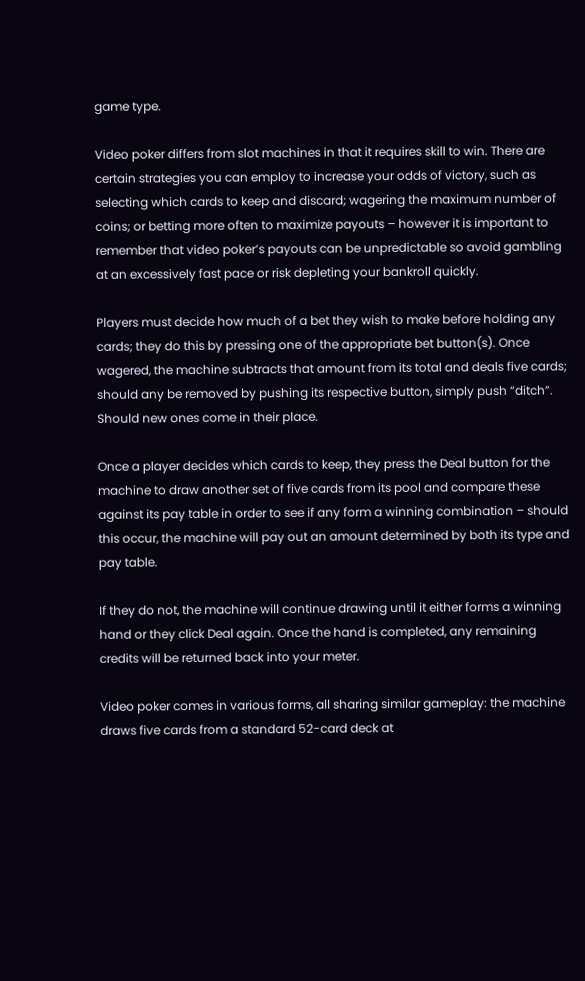game type.

Video poker differs from slot machines in that it requires skill to win. There are certain strategies you can employ to increase your odds of victory, such as selecting which cards to keep and discard; wagering the maximum number of coins; or betting more often to maximize payouts – however it is important to remember that video poker’s payouts can be unpredictable so avoid gambling at an excessively fast pace or risk depleting your bankroll quickly.

Players must decide how much of a bet they wish to make before holding any cards; they do this by pressing one of the appropriate bet button(s). Once wagered, the machine subtracts that amount from its total and deals five cards; should any be removed by pushing its respective button, simply push “ditch”. Should new ones come in their place.

Once a player decides which cards to keep, they press the Deal button for the machine to draw another set of five cards from its pool and compare these against its pay table in order to see if any form a winning combination – should this occur, the machine will pay out an amount determined by both its type and pay table.

If they do not, the machine will continue drawing until it either forms a winning hand or they click Deal again. Once the hand is completed, any remaining credits will be returned back into your meter.

Video poker comes in various forms, all sharing similar gameplay: the machine draws five cards from a standard 52-card deck at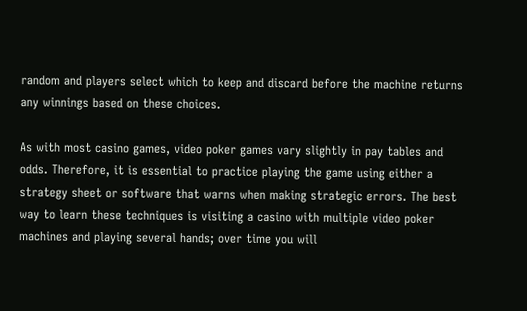random and players select which to keep and discard before the machine returns any winnings based on these choices.

As with most casino games, video poker games vary slightly in pay tables and odds. Therefore, it is essential to practice playing the game using either a strategy sheet or software that warns when making strategic errors. The best way to learn these techniques is visiting a casino with multiple video poker machines and playing several hands; over time you will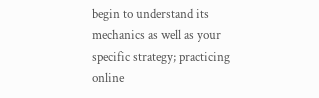begin to understand its mechanics as well as your specific strategy; practicing online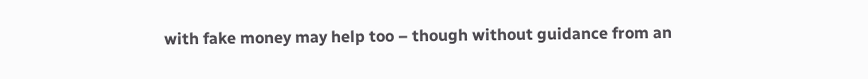with fake money may help too – though without guidance from an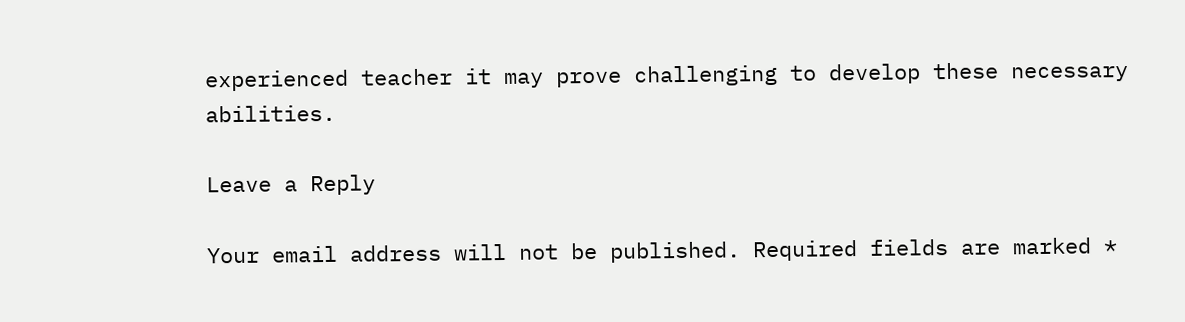experienced teacher it may prove challenging to develop these necessary abilities.

Leave a Reply

Your email address will not be published. Required fields are marked *